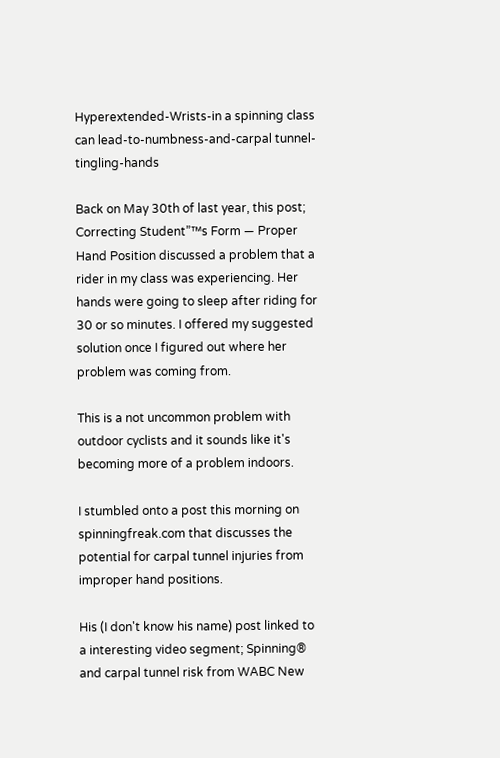Hyperextended-Wrists-in a spinning class can lead-to-numbness-and-carpal tunnel-tingling-hands

Back on May 30th of last year, this post; Correcting Student”™s Form — Proper Hand Position discussed a problem that a rider in my class was experiencing. Her hands were going to sleep after riding for 30 or so minutes. I offered my suggested solution once I figured out where her problem was coming from.

This is a not uncommon problem with outdoor cyclists and it sounds like it's becoming more of a problem indoors.

I stumbled onto a post this morning on spinningfreak.com that discusses the potential for carpal tunnel injuries from improper hand positions.

His (I don't know his name) post linked to a interesting video segment; Spinning® and carpal tunnel risk from WABC New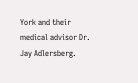York and their medical advisor Dr. Jay Adlersberg.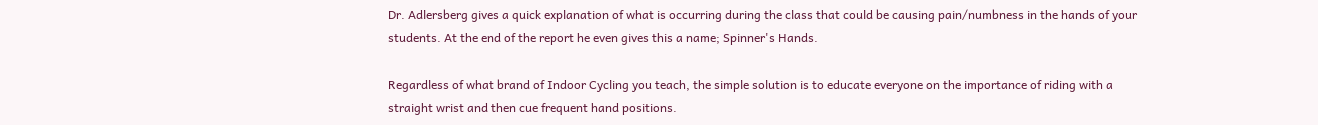Dr. Adlersberg gives a quick explanation of what is occurring during the class that could be causing pain/numbness in the hands of your students. At the end of the report he even gives this a name; Spinner's Hands.

Regardless of what brand of Indoor Cycling you teach, the simple solution is to educate everyone on the importance of riding with a straight wrist and then cue frequent hand positions.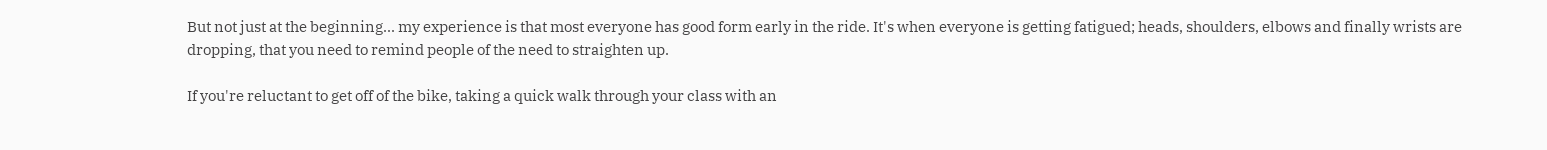But not just at the beginning... my experience is that most everyone has good form early in the ride. It's when everyone is getting fatigued; heads, shoulders, elbows and finally wrists are dropping, that you need to remind people of the need to straighten up.

If you're reluctant to get off of the bike, taking a quick walk through your class with an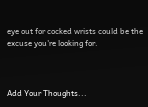eye out for cocked wrists could be the excuse you're looking for.



Add Your Thoughts...